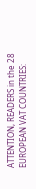ATTENTION, READERS in the 28 EUROPEAN VAT COUNTRIES: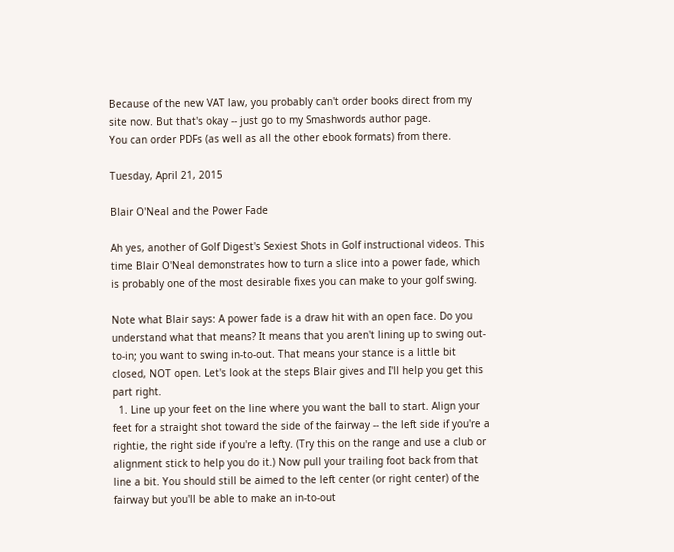Because of the new VAT law, you probably can't order books direct from my site now. But that's okay -- just go to my Smashwords author page.
You can order PDFs (as well as all the other ebook formats) from there.

Tuesday, April 21, 2015

Blair O'Neal and the Power Fade

Ah yes, another of Golf Digest's Sexiest Shots in Golf instructional videos. This time Blair O'Neal demonstrates how to turn a slice into a power fade, which is probably one of the most desirable fixes you can make to your golf swing.

Note what Blair says: A power fade is a draw hit with an open face. Do you understand what that means? It means that you aren't lining up to swing out-to-in; you want to swing in-to-out. That means your stance is a little bit closed, NOT open. Let's look at the steps Blair gives and I'll help you get this part right.
  1. Line up your feet on the line where you want the ball to start. Align your feet for a straight shot toward the side of the fairway -- the left side if you're a rightie, the right side if you're a lefty. (Try this on the range and use a club or alignment stick to help you do it.) Now pull your trailing foot back from that line a bit. You should still be aimed to the left center (or right center) of the fairway but you'll be able to make an in-to-out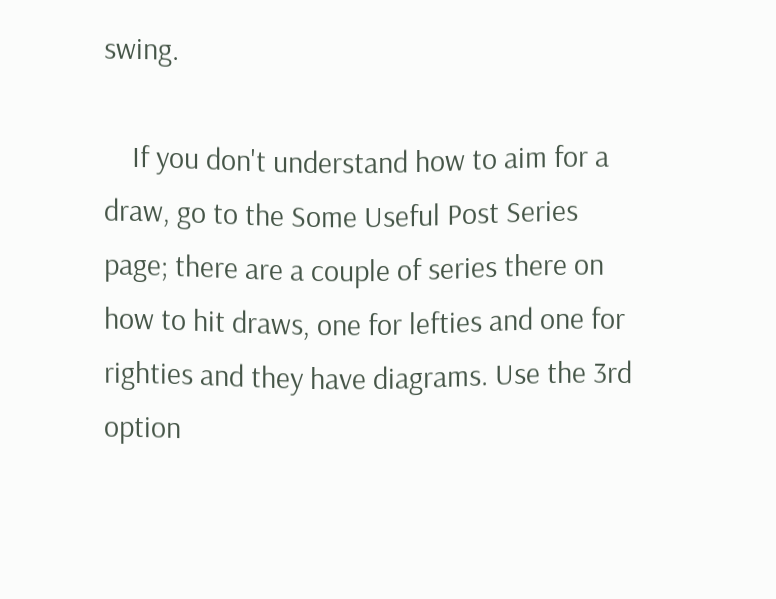swing.

    If you don't understand how to aim for a draw, go to the Some Useful Post Series page; there are a couple of series there on how to hit draws, one for lefties and one for righties and they have diagrams. Use the 3rd option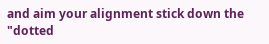and aim your alignment stick down the "dotted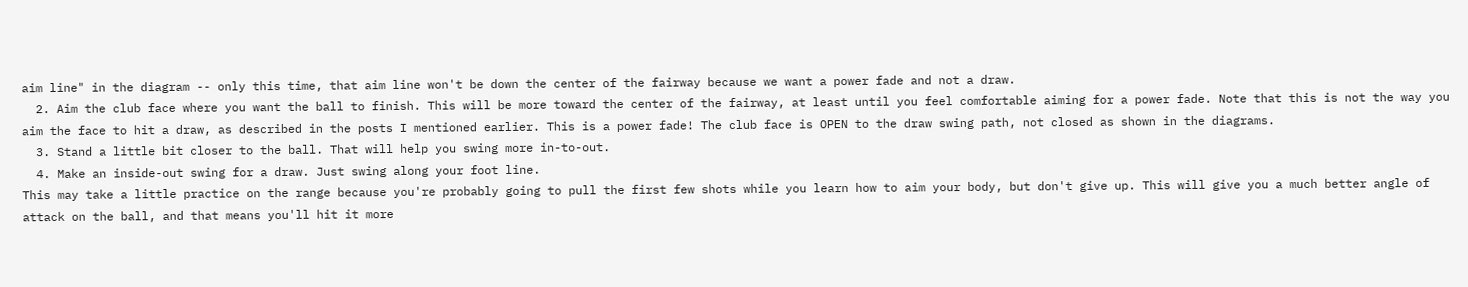aim line" in the diagram -- only this time, that aim line won't be down the center of the fairway because we want a power fade and not a draw.
  2. Aim the club face where you want the ball to finish. This will be more toward the center of the fairway, at least until you feel comfortable aiming for a power fade. Note that this is not the way you aim the face to hit a draw, as described in the posts I mentioned earlier. This is a power fade! The club face is OPEN to the draw swing path, not closed as shown in the diagrams.
  3. Stand a little bit closer to the ball. That will help you swing more in-to-out.
  4. Make an inside-out swing for a draw. Just swing along your foot line.
This may take a little practice on the range because you're probably going to pull the first few shots while you learn how to aim your body, but don't give up. This will give you a much better angle of attack on the ball, and that means you'll hit it more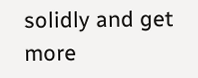solidly and get more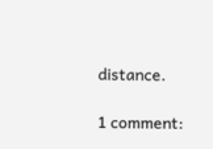distance.

1 comment: